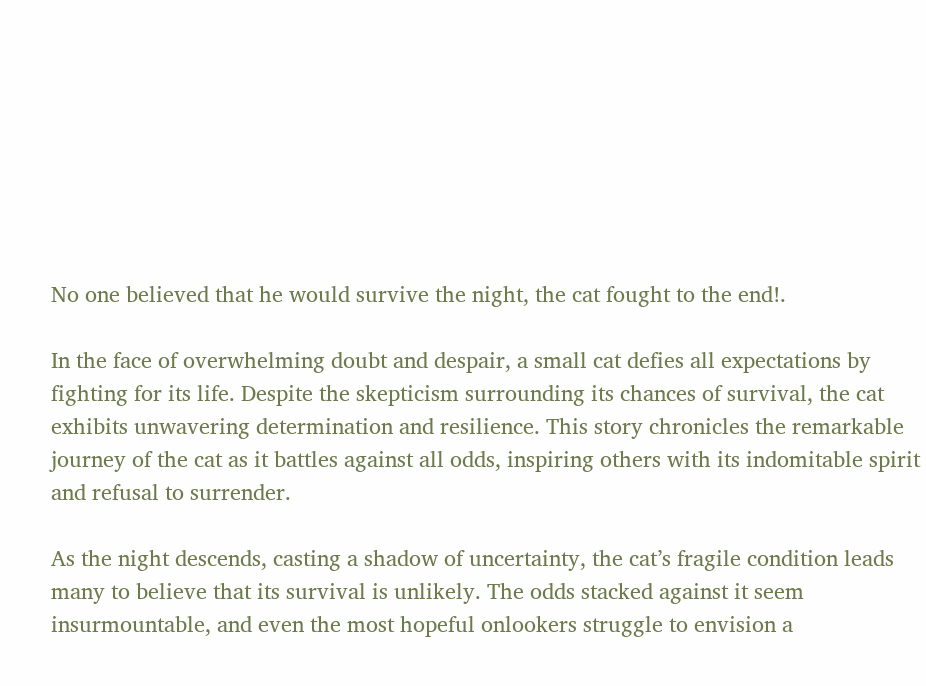No one believed that he would survive the night, the cat fought to the end!.

In the face of overwhelming doubt and despair, a small cat defies all expectations by fighting for its life. Despite the skepticism surrounding its chances of survival, the cat exhibits unwavering determination and resilience. This story chronicles the remarkable journey of the cat as it battles against all odds, inspiring others with its indomitable spirit and refusal to surrender.

As the night descends, casting a shadow of uncertainty, the cat’s fragile condition leads many to believe that its survival is unlikely. The odds stacked against it seem insurmountable, and even the most hopeful onlookers struggle to envision a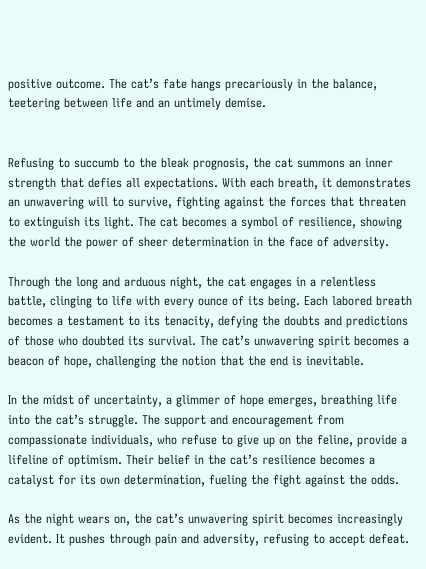positive outcome. The cat’s fate hangs precariously in the balance, teetering between life and an untimely demise.


Refusing to succumb to the bleak prognosis, the cat summons an inner strength that defies all expectations. With each breath, it demonstrates an unwavering will to survive, fighting against the forces that threaten to extinguish its light. The cat becomes a symbol of resilience, showing the world the power of sheer determination in the face of adversity.

Through the long and arduous night, the cat engages in a relentless battle, clinging to life with every ounce of its being. Each labored breath becomes a testament to its tenacity, defying the doubts and predictions of those who doubted its survival. The cat’s unwavering spirit becomes a beacon of hope, challenging the notion that the end is inevitable.

In the midst of uncertainty, a glimmer of hope emerges, breathing life into the cat’s struggle. The support and encouragement from compassionate individuals, who refuse to give up on the feline, provide a lifeline of optimism. Their belief in the cat’s resilience becomes a catalyst for its own determination, fueling the fight against the odds.

As the night wears on, the cat’s unwavering spirit becomes increasingly evident. It pushes through pain and adversity, refusing to accept defeat.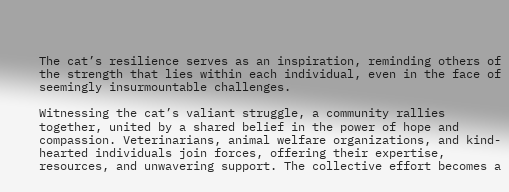The cat’s resilience serves as an inspiration, reminding others of the strength that lies within each individual, even in the face of seemingly insurmountable challenges.

Witnessing the cat’s valiant struggle, a community rallies together, united by a shared belief in the power of hope and compassion. Veterinarians, animal welfare organizations, and kind-hearted individuals join forces, offering their expertise, resources, and unwavering support. The collective effort becomes a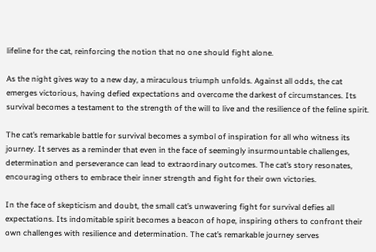lifeline for the cat, reinforcing the notion that no one should fight alone.

As the night gives way to a new day, a miraculous triumph unfolds. Against all odds, the cat emerges victorious, having defied expectations and overcome the darkest of circumstances. Its survival becomes a testament to the strength of the will to live and the resilience of the feline spirit.

The cat’s remarkable battle for survival becomes a symbol of inspiration for all who witness its journey. It serves as a reminder that even in the face of seemingly insurmountable challenges, determination and perseverance can lead to extraordinary outcomes. The cat’s story resonates, encouraging others to embrace their inner strength and fight for their own victories.

In the face of skepticism and doubt, the small cat’s unwavering fight for survival defies all expectations. Its indomitable spirit becomes a beacon of hope, inspiring others to confront their own challenges with resilience and determination. The cat’s remarkable journey serves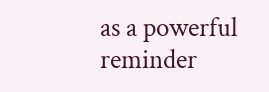as a powerful reminder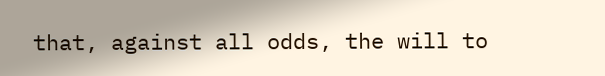that, against all odds, the will to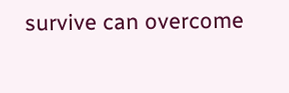survive can overcome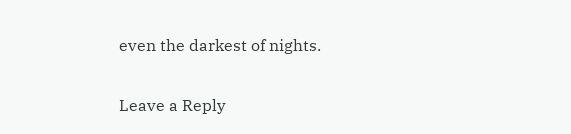even the darkest of nights.

Leave a Reply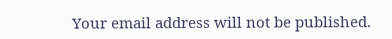Your email address will not be published.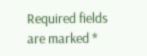Required fields are marked *